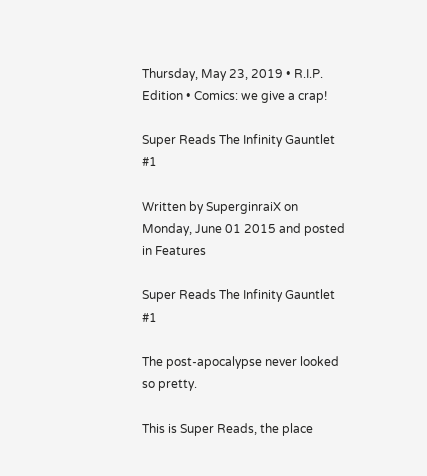Thursday, May 23, 2019 • R.I.P. Edition • Comics: we give a crap!

Super Reads The Infinity Gauntlet #1

Written by SuperginraiX on Monday, June 01 2015 and posted in Features

Super Reads The Infinity Gauntlet #1

The post-apocalypse never looked so pretty.

This is Super Reads, the place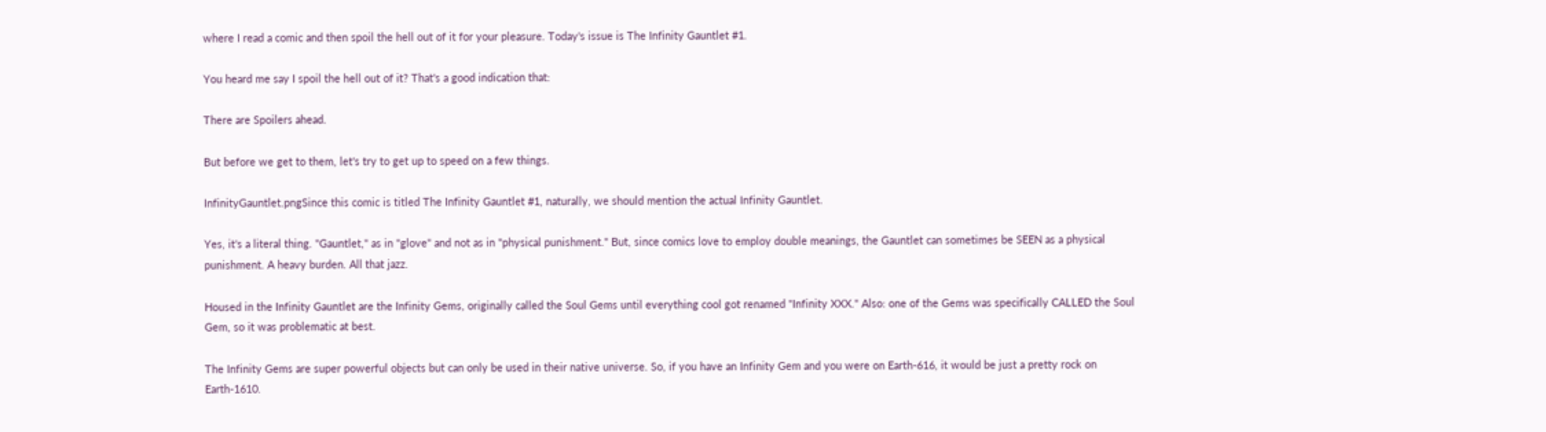where I read a comic and then spoil the hell out of it for your pleasure. Today's issue is The Infinity Gauntlet #1.

You heard me say I spoil the hell out of it? That's a good indication that:

There are Spoilers ahead.

But before we get to them, let's try to get up to speed on a few things.

InfinityGauntlet.pngSince this comic is titled The Infinity Gauntlet #1, naturally, we should mention the actual Infinity Gauntlet.

Yes, it's a literal thing. "Gauntlet," as in "glove" and not as in "physical punishment." But, since comics love to employ double meanings, the Gauntlet can sometimes be SEEN as a physical punishment. A heavy burden. All that jazz.

Housed in the Infinity Gauntlet are the Infinity Gems, originally called the Soul Gems until everything cool got renamed "Infinity XXX." Also: one of the Gems was specifically CALLED the Soul Gem, so it was problematic at best.

The Infinity Gems are super powerful objects but can only be used in their native universe. So, if you have an Infinity Gem and you were on Earth-616, it would be just a pretty rock on Earth-1610.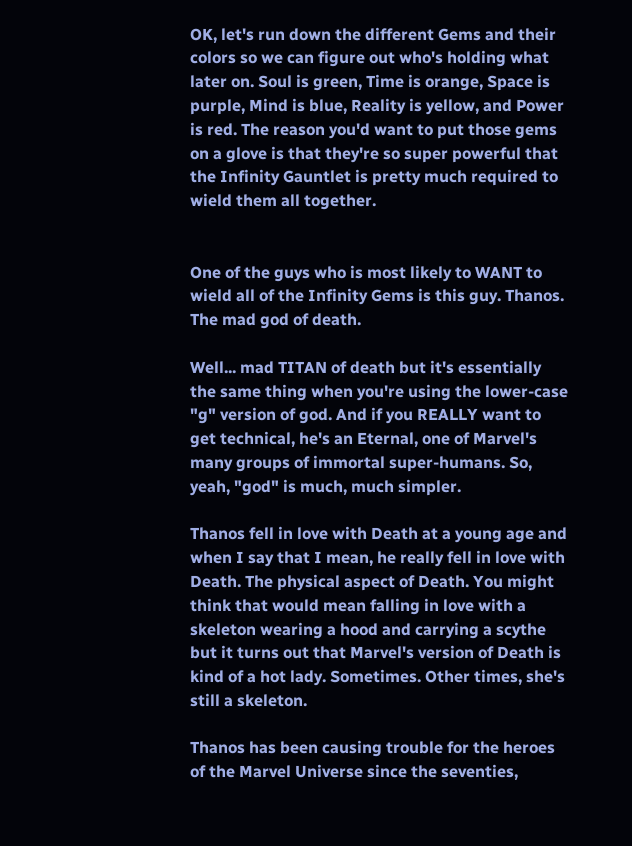OK, let's run down the different Gems and their colors so we can figure out who's holding what later on. Soul is green, Time is orange, Space is purple, Mind is blue, Reality is yellow, and Power is red. The reason you'd want to put those gems on a glove is that they're so super powerful that the Infinity Gauntlet is pretty much required to wield them all together.


One of the guys who is most likely to WANT to wield all of the Infinity Gems is this guy. Thanos. The mad god of death.

Well... mad TITAN of death but it's essentially the same thing when you're using the lower-case "g" version of god. And if you REALLY want to get technical, he's an Eternal, one of Marvel's many groups of immortal super-humans. So, yeah, "god" is much, much simpler.

Thanos fell in love with Death at a young age and when I say that I mean, he really fell in love with Death. The physical aspect of Death. You might think that would mean falling in love with a skeleton wearing a hood and carrying a scythe but it turns out that Marvel's version of Death is kind of a hot lady. Sometimes. Other times, she's still a skeleton.

Thanos has been causing trouble for the heroes of the Marvel Universe since the seventies,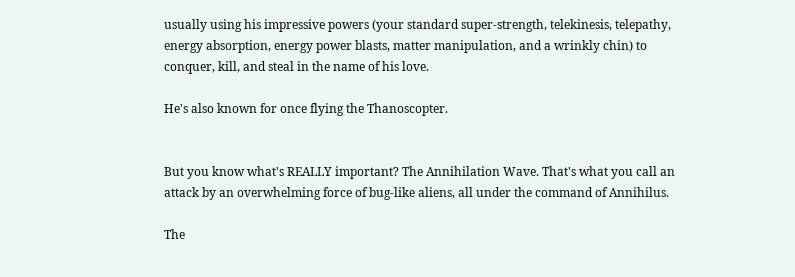usually using his impressive powers (your standard super-strength, telekinesis, telepathy, energy absorption, energy power blasts, matter manipulation, and a wrinkly chin) to conquer, kill, and steal in the name of his love.

He's also known for once flying the Thanoscopter.


But you know what's REALLY important? The Annihilation Wave. That's what you call an attack by an overwhelming force of bug-like aliens, all under the command of Annihilus.

The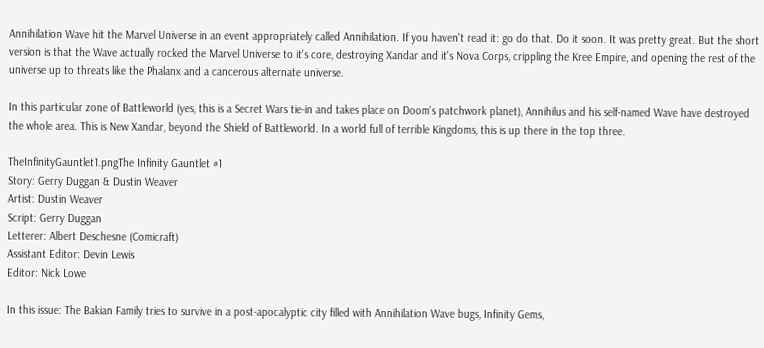Annihilation Wave hit the Marvel Universe in an event appropriately called Annihilation. If you haven't read it: go do that. Do it soon. It was pretty great. But the short version is that the Wave actually rocked the Marvel Universe to it's core, destroying Xandar and it's Nova Corps, crippling the Kree Empire, and opening the rest of the universe up to threats like the Phalanx and a cancerous alternate universe.

In this particular zone of Battleworld (yes, this is a Secret Wars tie-in and takes place on Doom's patchwork planet), Annihilus and his self-named Wave have destroyed the whole area. This is New Xandar, beyond the Shield of Battleworld. In a world full of terrible Kingdoms, this is up there in the top three.

TheInfinityGauntlet1.pngThe Infinity Gauntlet #1
Story: Gerry Duggan & Dustin Weaver
Artist: Dustin Weaver
Script: Gerry Duggan
Letterer: Albert Deschesne (Comicraft)
Assistant Editor: Devin Lewis
Editor: Nick Lowe

In this issue: The Bakian Family tries to survive in a post-apocalyptic city filled with Annihilation Wave bugs, Infinity Gems,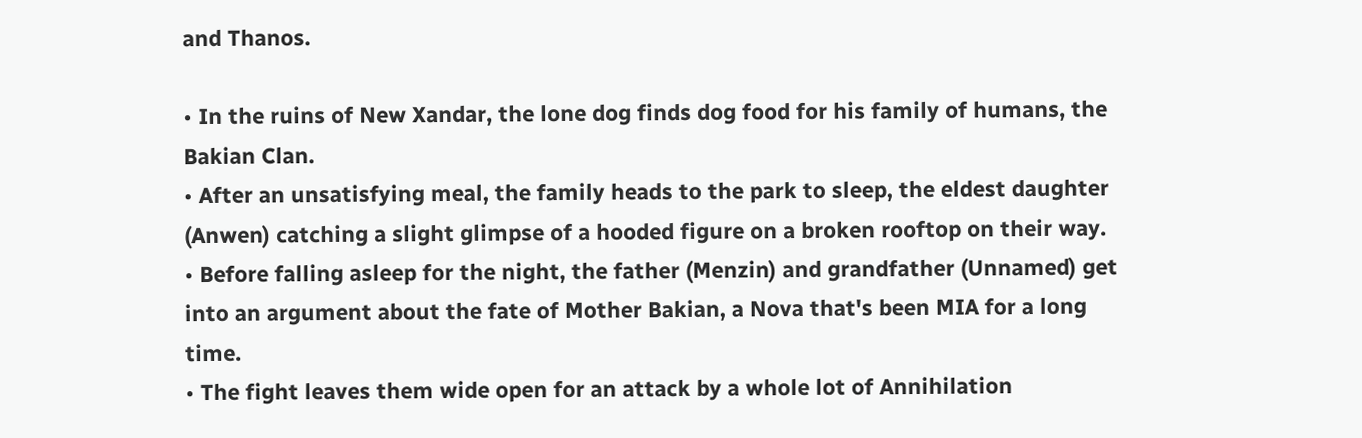and Thanos.

• In the ruins of New Xandar, the lone dog finds dog food for his family of humans, the Bakian Clan.
• After an unsatisfying meal, the family heads to the park to sleep, the eldest daughter (Anwen) catching a slight glimpse of a hooded figure on a broken rooftop on their way.
• Before falling asleep for the night, the father (Menzin) and grandfather (Unnamed) get into an argument about the fate of Mother Bakian, a Nova that's been MIA for a long time.
• The fight leaves them wide open for an attack by a whole lot of Annihilation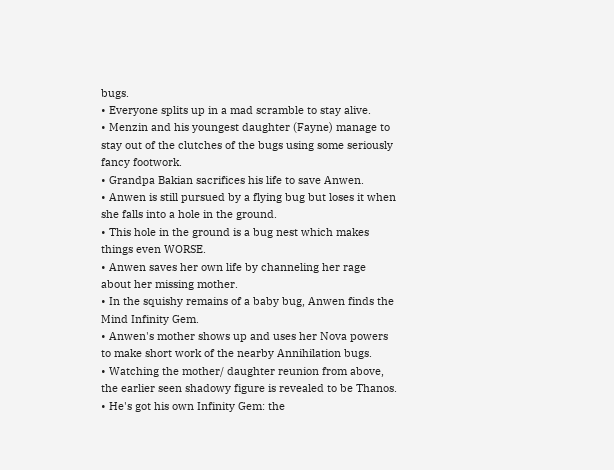bugs.
• Everyone splits up in a mad scramble to stay alive.
• Menzin and his youngest daughter (Fayne) manage to stay out of the clutches of the bugs using some seriously fancy footwork.
• Grandpa Bakian sacrifices his life to save Anwen.
• Anwen is still pursued by a flying bug but loses it when she falls into a hole in the ground.
• This hole in the ground is a bug nest which makes things even WORSE.
• Anwen saves her own life by channeling her rage about her missing mother.
• In the squishy remains of a baby bug, Anwen finds the Mind Infinity Gem.
• Anwen's mother shows up and uses her Nova powers to make short work of the nearby Annihilation bugs.
• Watching the mother/ daughter reunion from above, the earlier seen shadowy figure is revealed to be Thanos.
• He's got his own Infinity Gem: the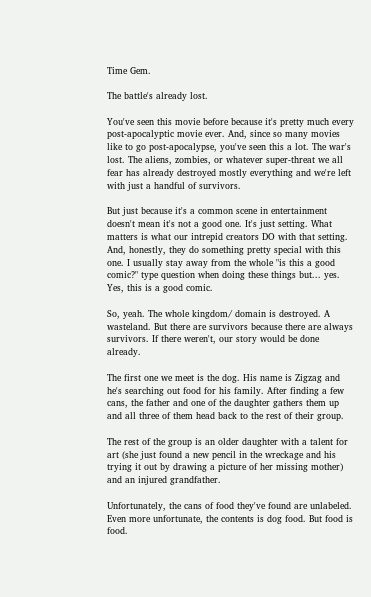Time Gem.

The battle's already lost.

You've seen this movie before because it's pretty much every post-apocalyptic movie ever. And, since so many movies like to go post-apocalypse, you've seen this a lot. The war's lost. The aliens, zombies, or whatever super-threat we all fear has already destroyed mostly everything and we're left with just a handful of survivors.

But just because it's a common scene in entertainment doesn't mean it's not a good one. It's just setting. What matters is what our intrepid creators DO with that setting. And, honestly, they do something pretty special with this one. I usually stay away from the whole "is this a good comic?" type question when doing these things but... yes. Yes, this is a good comic.

So, yeah. The whole kingdom/ domain is destroyed. A wasteland. But there are survivors because there are always survivors. If there weren't, our story would be done already.

The first one we meet is the dog. His name is Zigzag and he's searching out food for his family. After finding a few cans, the father and one of the daughter gathers them up and all three of them head back to the rest of their group.

The rest of the group is an older daughter with a talent for art (she just found a new pencil in the wreckage and his trying it out by drawing a picture of her missing mother) and an injured grandfather.

Unfortunately, the cans of food they've found are unlabeled. Even more unfortunate, the contents is dog food. But food is food.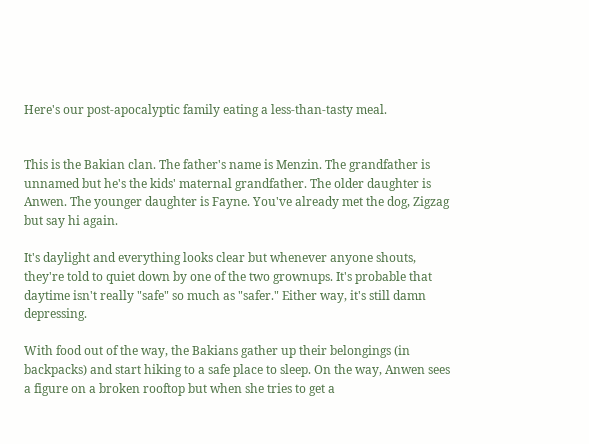Here's our post-apocalyptic family eating a less-than-tasty meal.


This is the Bakian clan. The father's name is Menzin. The grandfather is unnamed but he's the kids' maternal grandfather. The older daughter is Anwen. The younger daughter is Fayne. You've already met the dog, Zigzag but say hi again.

It's daylight and everything looks clear but whenever anyone shouts, they're told to quiet down by one of the two grownups. It's probable that daytime isn't really "safe" so much as "safer." Either way, it's still damn depressing.

With food out of the way, the Bakians gather up their belongings (in backpacks) and start hiking to a safe place to sleep. On the way, Anwen sees a figure on a broken rooftop but when she tries to get a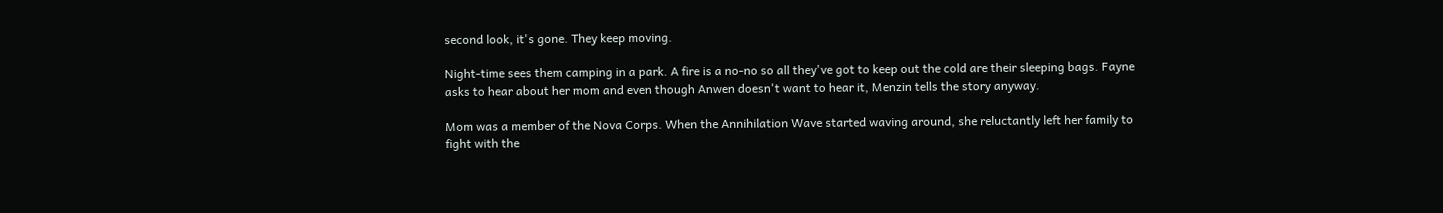second look, it's gone. They keep moving.

Night-time sees them camping in a park. A fire is a no-no so all they've got to keep out the cold are their sleeping bags. Fayne asks to hear about her mom and even though Anwen doesn't want to hear it, Menzin tells the story anyway.

Mom was a member of the Nova Corps. When the Annihilation Wave started waving around, she reluctantly left her family to fight with the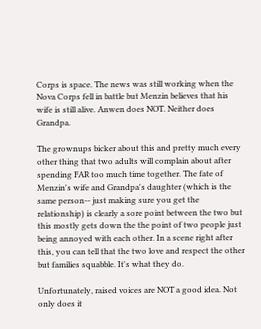Corps is space. The news was still working when the Nova Corps fell in battle but Menzin believes that his wife is still alive. Anwen does NOT. Neither does Grandpa.

The grownups bicker about this and pretty much every other thing that two adults will complain about after spending FAR too much time together. The fate of Menzin's wife and Grandpa's daughter (which is the same person-- just making sure you get the relationship) is clearly a sore point between the two but this mostly gets down the the point of two people just being annoyed with each other. In a scene right after this, you can tell that the two love and respect the other but families squabble. It's what they do.

Unfortunately, raised voices are NOT a good idea. Not only does it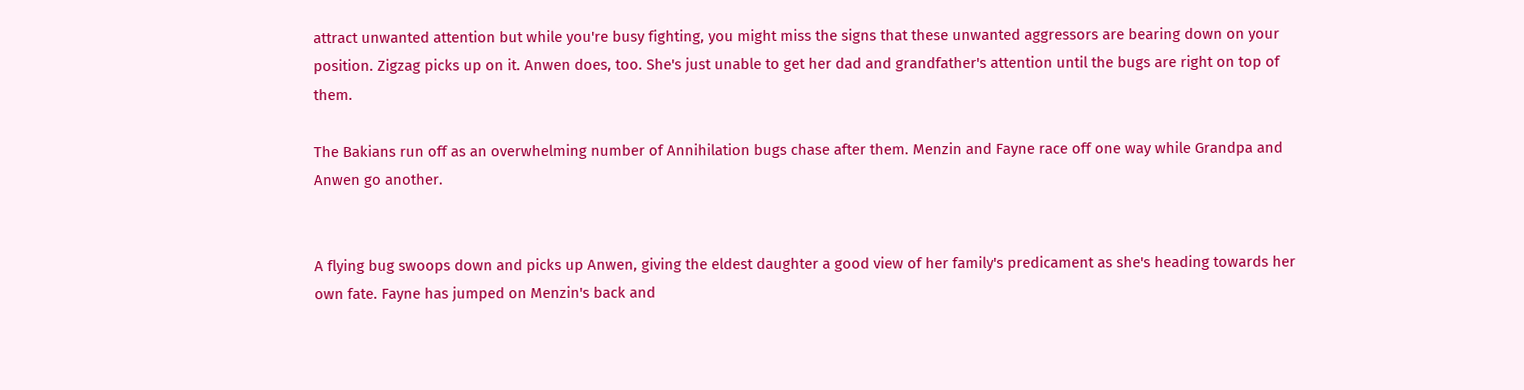attract unwanted attention but while you're busy fighting, you might miss the signs that these unwanted aggressors are bearing down on your position. Zigzag picks up on it. Anwen does, too. She's just unable to get her dad and grandfather's attention until the bugs are right on top of them.

The Bakians run off as an overwhelming number of Annihilation bugs chase after them. Menzin and Fayne race off one way while Grandpa and Anwen go another.


A flying bug swoops down and picks up Anwen, giving the eldest daughter a good view of her family's predicament as she's heading towards her own fate. Fayne has jumped on Menzin's back and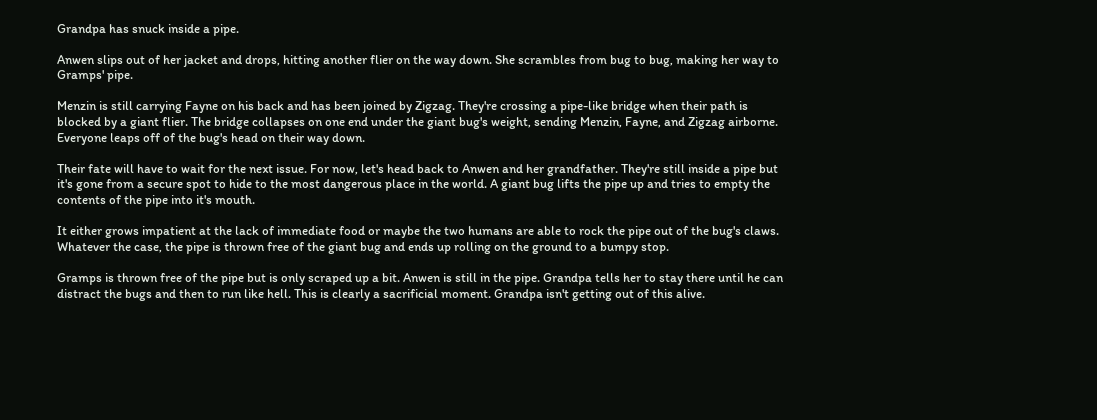Grandpa has snuck inside a pipe.

Anwen slips out of her jacket and drops, hitting another flier on the way down. She scrambles from bug to bug, making her way to Gramps' pipe.

Menzin is still carrying Fayne on his back and has been joined by Zigzag. They're crossing a pipe-like bridge when their path is blocked by a giant flier. The bridge collapses on one end under the giant bug's weight, sending Menzin, Fayne, and Zigzag airborne. Everyone leaps off of the bug's head on their way down.

Their fate will have to wait for the next issue. For now, let's head back to Anwen and her grandfather. They're still inside a pipe but it's gone from a secure spot to hide to the most dangerous place in the world. A giant bug lifts the pipe up and tries to empty the contents of the pipe into it's mouth.

It either grows impatient at the lack of immediate food or maybe the two humans are able to rock the pipe out of the bug's claws. Whatever the case, the pipe is thrown free of the giant bug and ends up rolling on the ground to a bumpy stop.

Gramps is thrown free of the pipe but is only scraped up a bit. Anwen is still in the pipe. Grandpa tells her to stay there until he can distract the bugs and then to run like hell. This is clearly a sacrificial moment. Grandpa isn't getting out of this alive.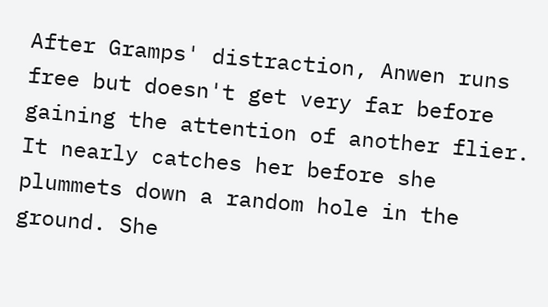After Gramps' distraction, Anwen runs free but doesn't get very far before gaining the attention of another flier. It nearly catches her before she plummets down a random hole in the ground. She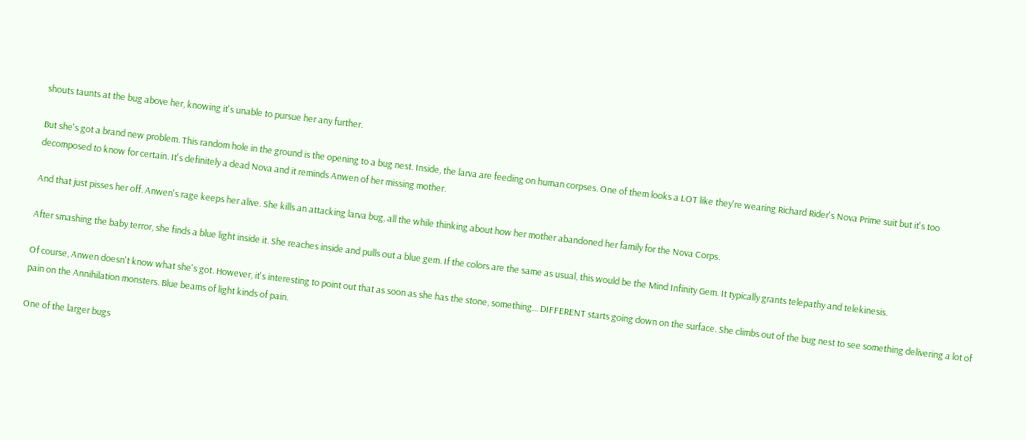shouts taunts at the bug above her, knowing it's unable to pursue her any further.

But she's got a brand new problem. This random hole in the ground is the opening to a bug nest. Inside, the larva are feeding on human corpses. One of them looks a LOT like they're wearing Richard Rider's Nova Prime suit but it's too decomposed to know for certain. It's definitely a dead Nova and it reminds Anwen of her missing mother.

And that just pisses her off. Anwen's rage keeps her alive. She kills an attacking larva bug, all the while thinking about how her mother abandoned her family for the Nova Corps.

After smashing the baby terror, she finds a blue light inside it. She reaches inside and pulls out a blue gem. If the colors are the same as usual, this would be the Mind Infinity Gem. It typically grants telepathy and telekinesis.

Of course, Anwen doesn't know what she's got. However, it's interesting to point out that as soon as she has the stone, something... DIFFERENT starts going down on the surface. She climbs out of the bug nest to see something delivering a lot of pain on the Annihilation monsters. Blue beams of light kinds of pain.

One of the larger bugs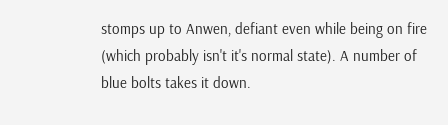stomps up to Anwen, defiant even while being on fire (which probably isn't it's normal state). A number of blue bolts takes it down.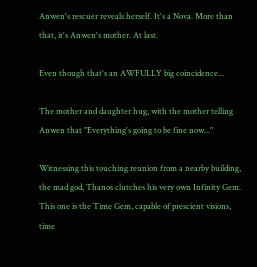Anwen's rescuer reveals herself. It's a Nova. More than that, it's Anwen's mother. At last.

Even though that's an AWFULLY big coincidence...

The mother and daughter hug, with the mother telling Anwen that "Everything's going to be fine now..."

Witnessing this touching reunion from a nearby building, the mad god, Thanos clutches his very own Infinity Gem. This one is the Time Gem, capable of prescient visions, time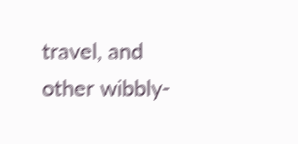travel, and other wibbly-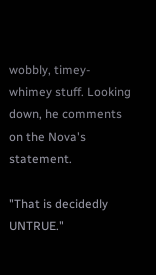wobbly, timey-whimey stuff. Looking down, he comments on the Nova's statement.

"That is decidedly UNTRUE."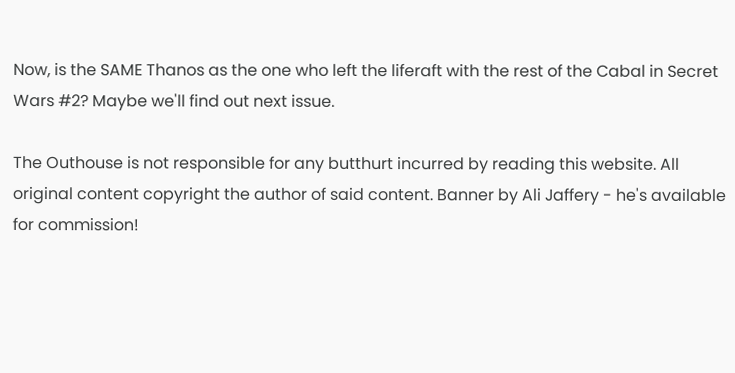Now, is the SAME Thanos as the one who left the liferaft with the rest of the Cabal in Secret Wars #2? Maybe we'll find out next issue.

The Outhouse is not responsible for any butthurt incurred by reading this website. All original content copyright the author of said content. Banner by Ali Jaffery - he's available for commission!